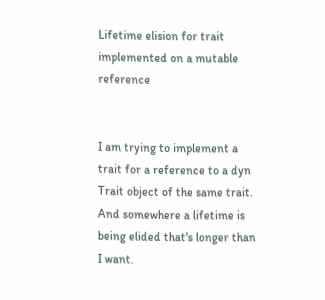Lifetime elision for trait implemented on a mutable reference


I am trying to implement a trait for a reference to a dyn Trait object of the same trait. And somewhere a lifetime is being elided that's longer than I want.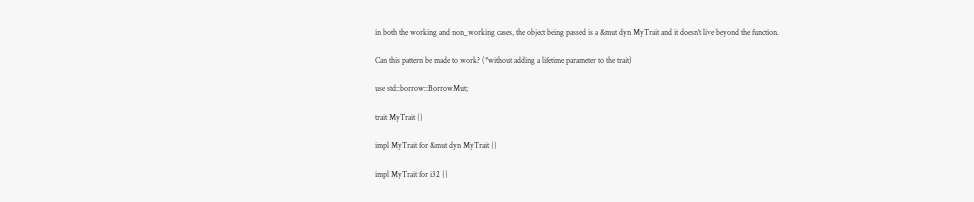in both the working and non_working cases, the object being passed is a &mut dyn MyTrait and it doesn't live beyond the function.

Can this pattern be made to work? (*without adding a lifetime parameter to the trait)

use std::borrow::BorrowMut;

trait MyTrait {}

impl MyTrait for &mut dyn MyTrait {}

impl MyTrait for i32 {}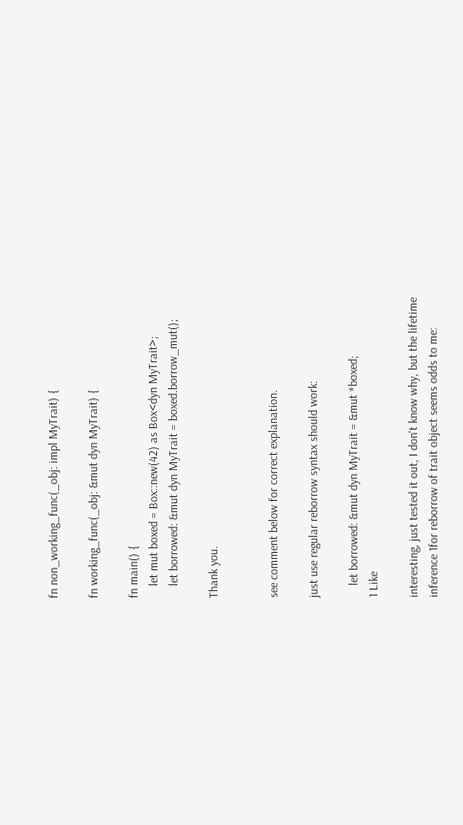fn non_working_func(_obj: impl MyTrait) {

fn working_func(_obj: &mut dyn MyTrait) {

fn main() {
    let mut boxed = Box::new(42) as Box<dyn MyTrait>;
    let borrowed: &mut dyn MyTrait = boxed.borrow_mut();

Thank you.


see comment below for correct explanation.

just use regular reborrow syntax should work:

    let borrowed: &mut dyn MyTrait = &mut *boxed;
1 Like

interesting, just tested it out, I don't know why, but the lifetime inference 1for reborrow of trait object seems odds to me: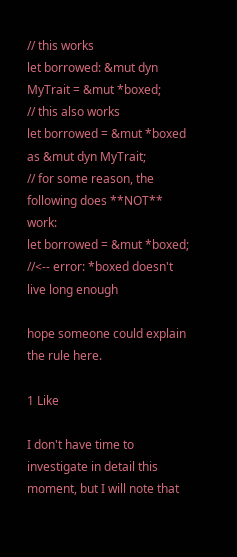// this works
let borrowed: &mut dyn MyTrait = &mut *boxed;
// this also works
let borrowed = &mut *boxed as &mut dyn MyTrait;
// for some reason, the following does **NOT** work:
let borrowed = &mut *boxed; //<-- error: *boxed doesn't live long enough

hope someone could explain the rule here.

1 Like

I don't have time to investigate in detail this moment, but I will note that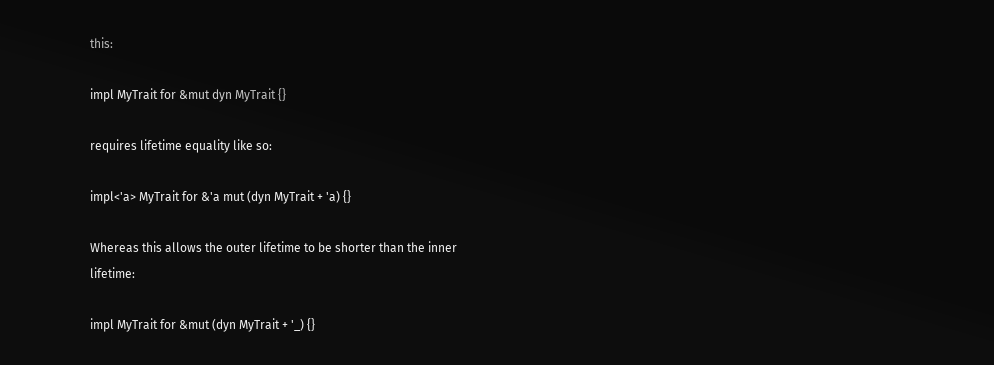this:

impl MyTrait for &mut dyn MyTrait {}

requires lifetime equality like so:

impl<'a> MyTrait for &'a mut (dyn MyTrait + 'a) {}

Whereas this allows the outer lifetime to be shorter than the inner lifetime:

impl MyTrait for &mut (dyn MyTrait + '_) {}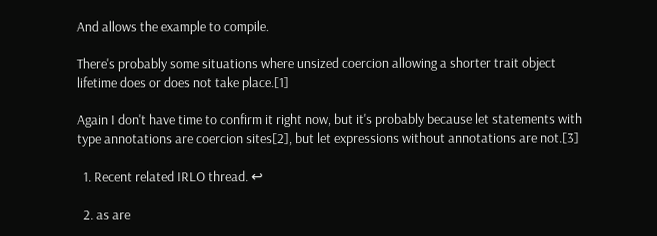And allows the example to compile.

There's probably some situations where unsized coercion allowing a shorter trait object lifetime does or does not take place.[1]

Again I don't have time to confirm it right now, but it's probably because let statements with type annotations are coercion sites[2], but let expressions without annotations are not.[3]

  1. Recent related IRLO thread. ↩

  2. as are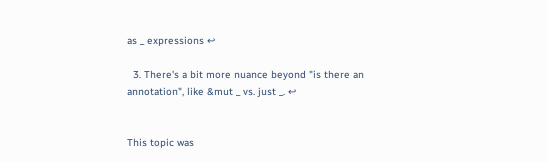as _ expressions ↩

  3. There's a bit more nuance beyond "is there an annotation", like &mut _ vs. just _. ↩


This topic was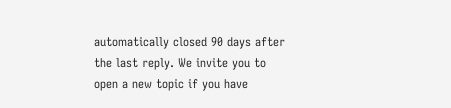automatically closed 90 days after the last reply. We invite you to open a new topic if you have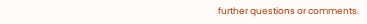further questions or comments.